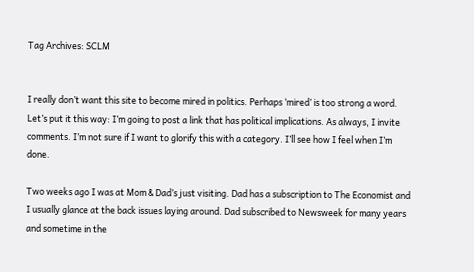Tag Archives: SCLM


I really don’t want this site to become mired in politics. Perhaps ‘mired’ is too strong a word. Let’s put it this way: I’m going to post a link that has political implications. As always, I invite comments. I’m not sure if I want to glorify this with a category. I’ll see how I feel when I’m  done.

Two weeks ago I was at Mom & Dad’s just visiting. Dad has a subscription to The Economist and I usually glance at the back issues laying around. Dad subscribed to Newsweek for many years and sometime in the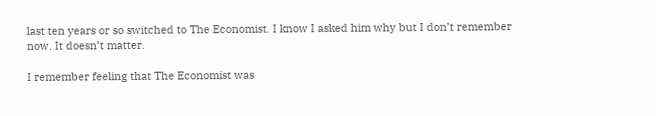last ten years or so switched to The Economist. I know I asked him why but I don’t remember now. It doesn’t matter.

I remember feeling that The Economist was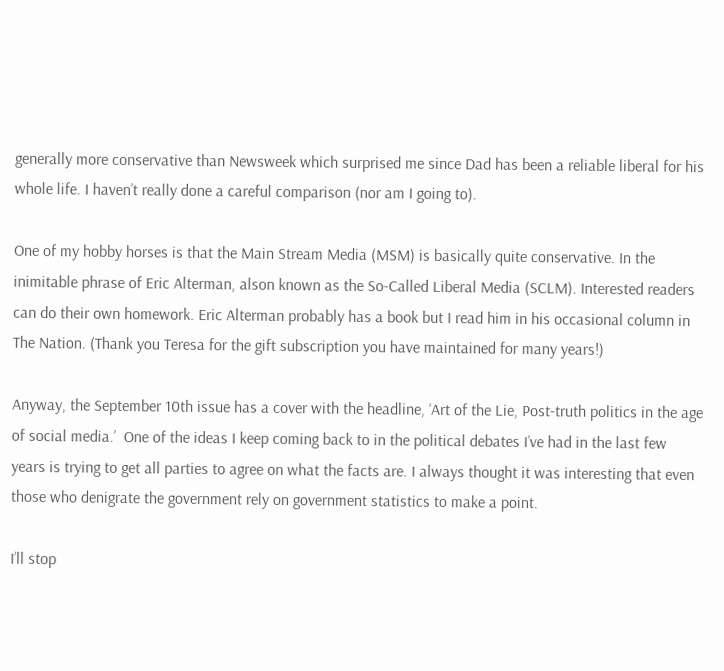generally more conservative than Newsweek which surprised me since Dad has been a reliable liberal for his whole life. I haven’t really done a careful comparison (nor am I going to).

One of my hobby horses is that the Main Stream Media (MSM) is basically quite conservative. In the inimitable phrase of Eric Alterman, alson known as the So-Called Liberal Media (SCLM). Interested readers can do their own homework. Eric Alterman probably has a book but I read him in his occasional column in The Nation. (Thank you Teresa for the gift subscription you have maintained for many years!)

Anyway, the September 10th issue has a cover with the headline, ‘Art of the Lie, Post-truth politics in the age of social media.’  One of the ideas I keep coming back to in the political debates I’ve had in the last few years is trying to get all parties to agree on what the facts are. I always thought it was interesting that even those who denigrate the government rely on government statistics to make a point.

I’ll stop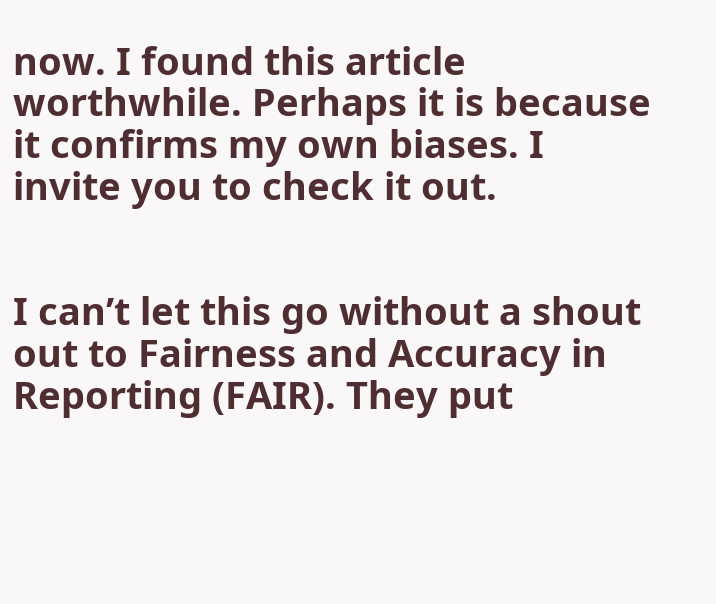now. I found this article worthwhile. Perhaps it is because it confirms my own biases. I invite you to check it out.


I can’t let this go without a shout out to Fairness and Accuracy in Reporting (FAIR). They put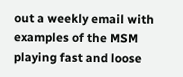out a weekly email with examples of the MSM playing fast and loose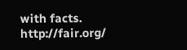with facts. http://fair.org/